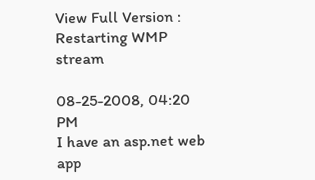View Full Version : Restarting WMP stream

08-25-2008, 04:20 PM
I have an asp.net web app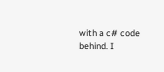with a c# code behind. I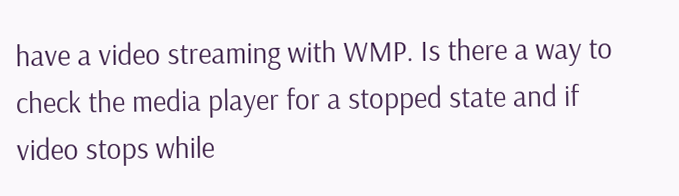have a video streaming with WMP. Is there a way to check the media player for a stopped state and if video stops while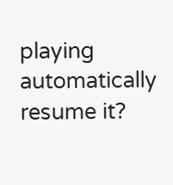playing automatically resume it?